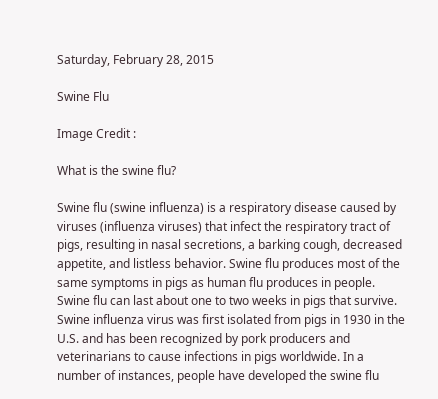Saturday, February 28, 2015

Swine Flu

Image Credit :

What is the swine flu?

Swine flu (swine influenza) is a respiratory disease caused by viruses (influenza viruses) that infect the respiratory tract of pigs, resulting in nasal secretions, a barking cough, decreased appetite, and listless behavior. Swine flu produces most of the same symptoms in pigs as human flu produces in people. Swine flu can last about one to two weeks in pigs that survive. Swine influenza virus was first isolated from pigs in 1930 in the U.S. and has been recognized by pork producers and veterinarians to cause infections in pigs worldwide. In a number of instances, people have developed the swine flu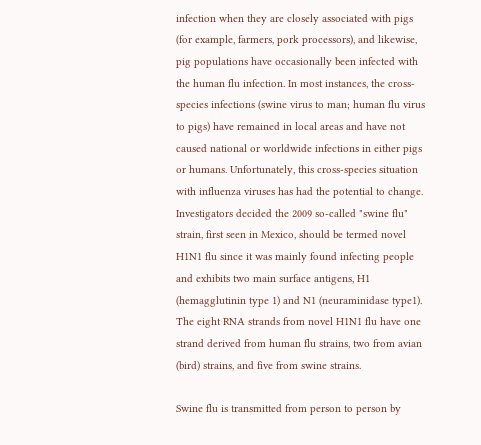infection when they are closely associated with pigs (for example, farmers, pork processors), and likewise, pig populations have occasionally been infected with the human flu infection. In most instances, the cross-species infections (swine virus to man; human flu virus to pigs) have remained in local areas and have not caused national or worldwide infections in either pigs or humans. Unfortunately, this cross-species situation with influenza viruses has had the potential to change. Investigators decided the 2009 so-called "swine flu" strain, first seen in Mexico, should be termed novel H1N1 flu since it was mainly found infecting people and exhibits two main surface antigens, H1 (hemagglutinin type 1) and N1 (neuraminidase type1). The eight RNA strands from novel H1N1 flu have one strand derived from human flu strains, two from avian (bird) strains, and five from swine strains.

Swine flu is transmitted from person to person by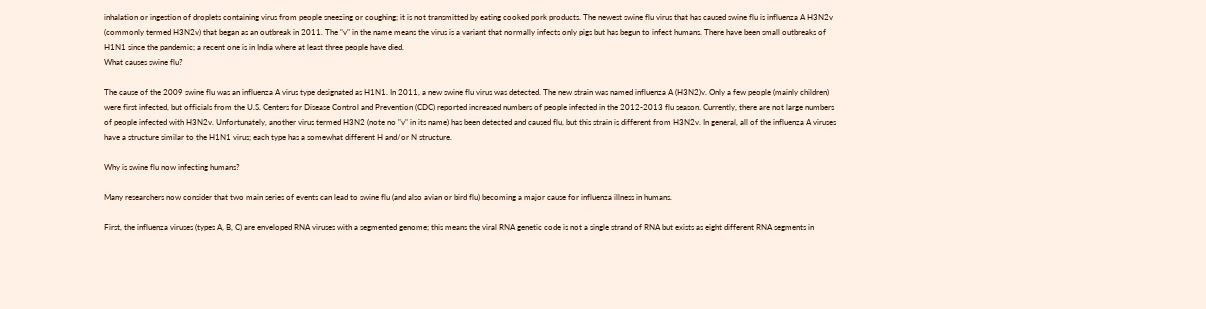inhalation or ingestion of droplets containing virus from people sneezing or coughing; it is not transmitted by eating cooked pork products. The newest swine flu virus that has caused swine flu is influenza A H3N2v (commonly termed H3N2v) that began as an outbreak in 2011. The "v" in the name means the virus is a variant that normally infects only pigs but has begun to infect humans. There have been small outbreaks of H1N1 since the pandemic; a recent one is in India where at least three people have died.
What causes swine flu?

The cause of the 2009 swine flu was an influenza A virus type designated as H1N1. In 2011, a new swine flu virus was detected. The new strain was named influenza A (H3N2)v. Only a few people (mainly children) were first infected, but officials from the U.S. Centers for Disease Control and Prevention (CDC) reported increased numbers of people infected in the 2012-2013 flu season. Currently, there are not large numbers of people infected with H3N2v. Unfortunately, another virus termed H3N2 (note no "v" in its name) has been detected and caused flu, but this strain is different from H3N2v. In general, all of the influenza A viruses have a structure similar to the H1N1 virus; each type has a somewhat different H and/or N structure.

Why is swine flu now infecting humans?

Many researchers now consider that two main series of events can lead to swine flu (and also avian or bird flu) becoming a major cause for influenza illness in humans.

First, the influenza viruses (types A, B, C) are enveloped RNA viruses with a segmented genome; this means the viral RNA genetic code is not a single strand of RNA but exists as eight different RNA segments in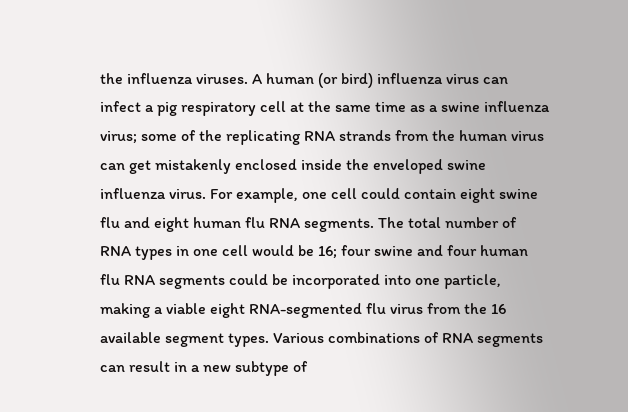the influenza viruses. A human (or bird) influenza virus can infect a pig respiratory cell at the same time as a swine influenza virus; some of the replicating RNA strands from the human virus can get mistakenly enclosed inside the enveloped swine influenza virus. For example, one cell could contain eight swine flu and eight human flu RNA segments. The total number of RNA types in one cell would be 16; four swine and four human flu RNA segments could be incorporated into one particle, making a viable eight RNA-segmented flu virus from the 16 available segment types. Various combinations of RNA segments can result in a new subtype of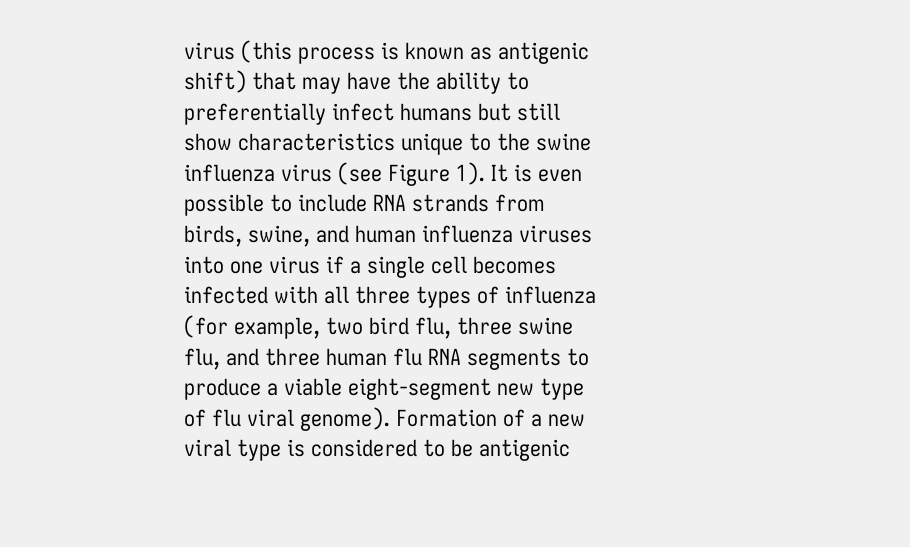virus (this process is known as antigenic shift) that may have the ability to preferentially infect humans but still show characteristics unique to the swine influenza virus (see Figure 1). It is even possible to include RNA strands from birds, swine, and human influenza viruses into one virus if a single cell becomes infected with all three types of influenza (for example, two bird flu, three swine flu, and three human flu RNA segments to produce a viable eight-segment new type of flu viral genome). Formation of a new viral type is considered to be antigenic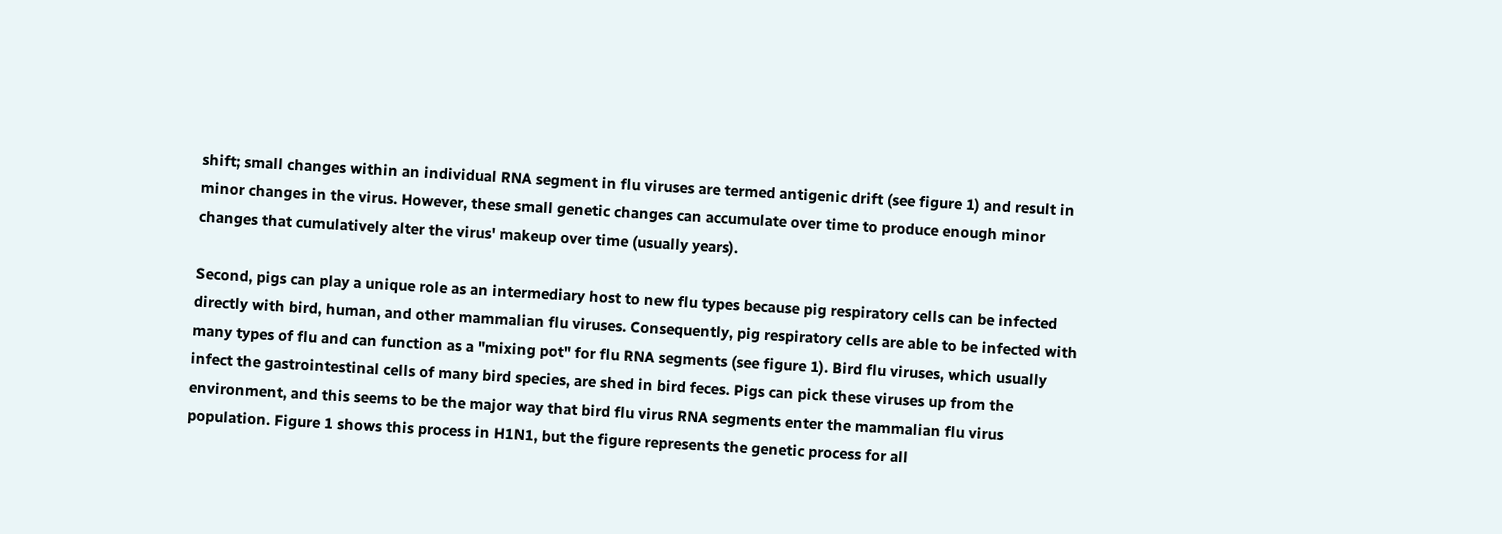shift; small changes within an individual RNA segment in flu viruses are termed antigenic drift (see figure 1) and result in minor changes in the virus. However, these small genetic changes can accumulate over time to produce enough minor changes that cumulatively alter the virus' makeup over time (usually years).

Second, pigs can play a unique role as an intermediary host to new flu types because pig respiratory cells can be infected directly with bird, human, and other mammalian flu viruses. Consequently, pig respiratory cells are able to be infected with many types of flu and can function as a "mixing pot" for flu RNA segments (see figure 1). Bird flu viruses, which usually infect the gastrointestinal cells of many bird species, are shed in bird feces. Pigs can pick these viruses up from the environment, and this seems to be the major way that bird flu virus RNA segments enter the mammalian flu virus population. Figure 1 shows this process in H1N1, but the figure represents the genetic process for all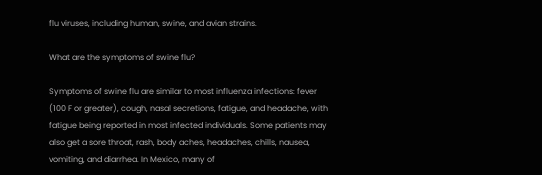flu viruses, including human, swine, and avian strains.

What are the symptoms of swine flu?

Symptoms of swine flu are similar to most influenza infections: fever (100 F or greater), cough, nasal secretions, fatigue, and headache, with fatigue being reported in most infected individuals. Some patients may also get a sore throat, rash, body aches, headaches, chills, nausea, vomiting, and diarrhea. In Mexico, many of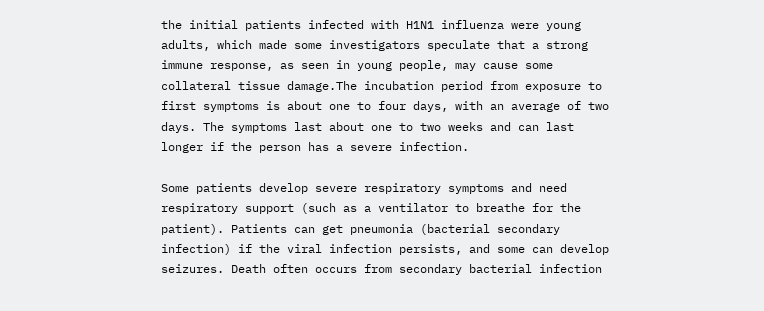the initial patients infected with H1N1 influenza were young adults, which made some investigators speculate that a strong immune response, as seen in young people, may cause some collateral tissue damage.The incubation period from exposure to first symptoms is about one to four days, with an average of two days. The symptoms last about one to two weeks and can last longer if the person has a severe infection.

Some patients develop severe respiratory symptoms and need respiratory support (such as a ventilator to breathe for the patient). Patients can get pneumonia (bacterial secondary infection) if the viral infection persists, and some can develop seizures. Death often occurs from secondary bacterial infection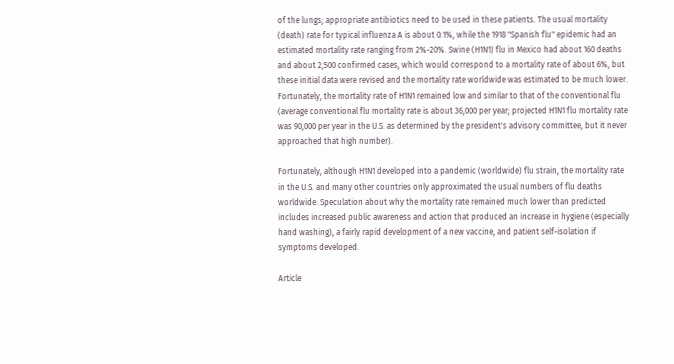of the lungs; appropriate antibiotics need to be used in these patients. The usual mortality (death) rate for typical influenza A is about 0.1%, while the 1918 "Spanish flu" epidemic had an estimated mortality rate ranging from 2%-20%. Swine (H1N1) flu in Mexico had about 160 deaths and about 2,500 confirmed cases, which would correspond to a mortality rate of about 6%, but these initial data were revised and the mortality rate worldwide was estimated to be much lower. Fortunately, the mortality rate of H1N1 remained low and similar to that of the conventional flu (average conventional flu mortality rate is about 36,000 per year; projected H1N1 flu mortality rate was 90,000 per year in the U.S. as determined by the president's advisory committee, but it never approached that high number).

Fortunately, although H1N1 developed into a pandemic (worldwide) flu strain, the mortality rate in the U.S. and many other countries only approximated the usual numbers of flu deaths worldwide. Speculation about why the mortality rate remained much lower than predicted includes increased public awareness and action that produced an increase in hygiene (especially hand washing), a fairly rapid development of a new vaccine, and patient self-isolation if symptoms developed.

Article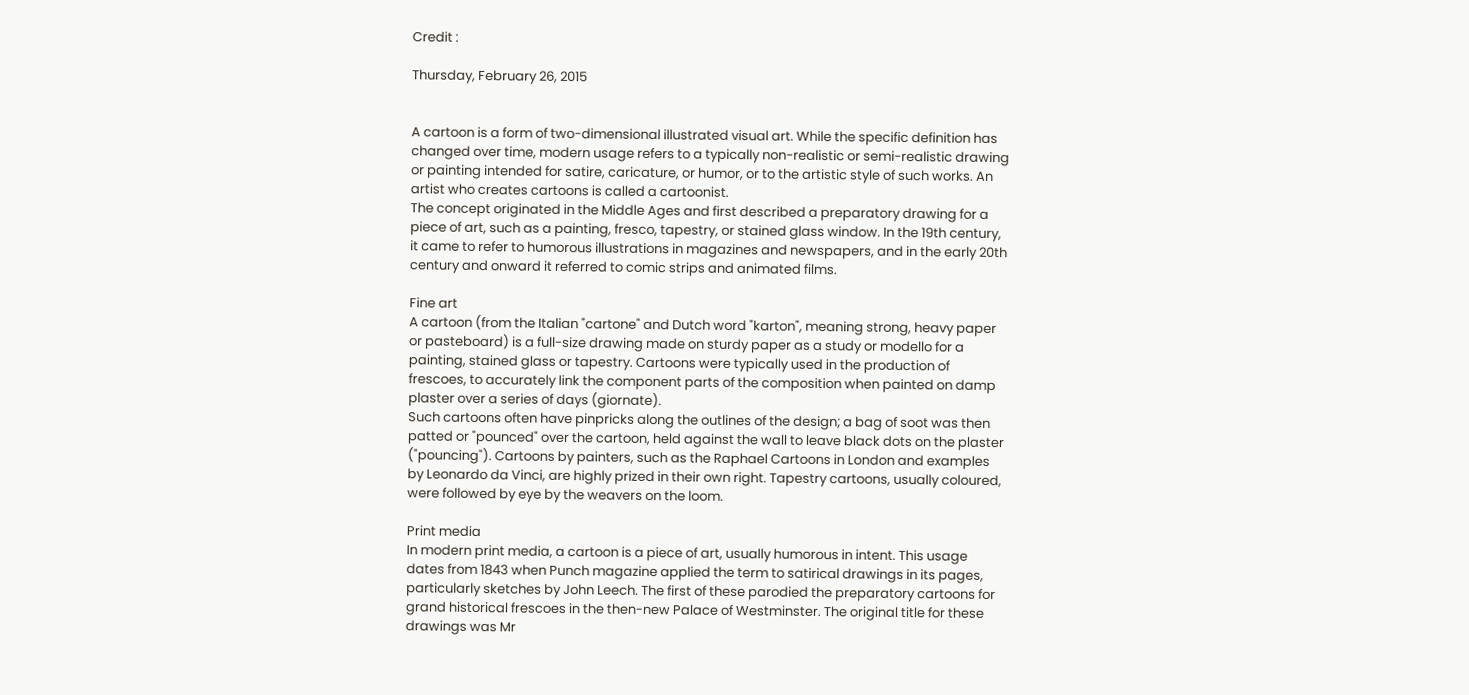Credit :

Thursday, February 26, 2015


A cartoon is a form of two-dimensional illustrated visual art. While the specific definition has changed over time, modern usage refers to a typically non-realistic or semi-realistic drawing or painting intended for satire, caricature, or humor, or to the artistic style of such works. An artist who creates cartoons is called a cartoonist.
The concept originated in the Middle Ages and first described a preparatory drawing for a piece of art, such as a painting, fresco, tapestry, or stained glass window. In the 19th century, it came to refer to humorous illustrations in magazines and newspapers, and in the early 20th century and onward it referred to comic strips and animated films.

Fine art
A cartoon (from the Italian "cartone" and Dutch word "karton", meaning strong, heavy paper or pasteboard) is a full-size drawing made on sturdy paper as a study or modello for a painting, stained glass or tapestry. Cartoons were typically used in the production of frescoes, to accurately link the component parts of the composition when painted on damp plaster over a series of days (giornate).
Such cartoons often have pinpricks along the outlines of the design; a bag of soot was then patted or "pounced" over the cartoon, held against the wall to leave black dots on the plaster ("pouncing"). Cartoons by painters, such as the Raphael Cartoons in London and examples by Leonardo da Vinci, are highly prized in their own right. Tapestry cartoons, usually coloured, were followed by eye by the weavers on the loom.

Print media
In modern print media, a cartoon is a piece of art, usually humorous in intent. This usage dates from 1843 when Punch magazine applied the term to satirical drawings in its pages, particularly sketches by John Leech. The first of these parodied the preparatory cartoons for grand historical frescoes in the then-new Palace of Westminster. The original title for these drawings was Mr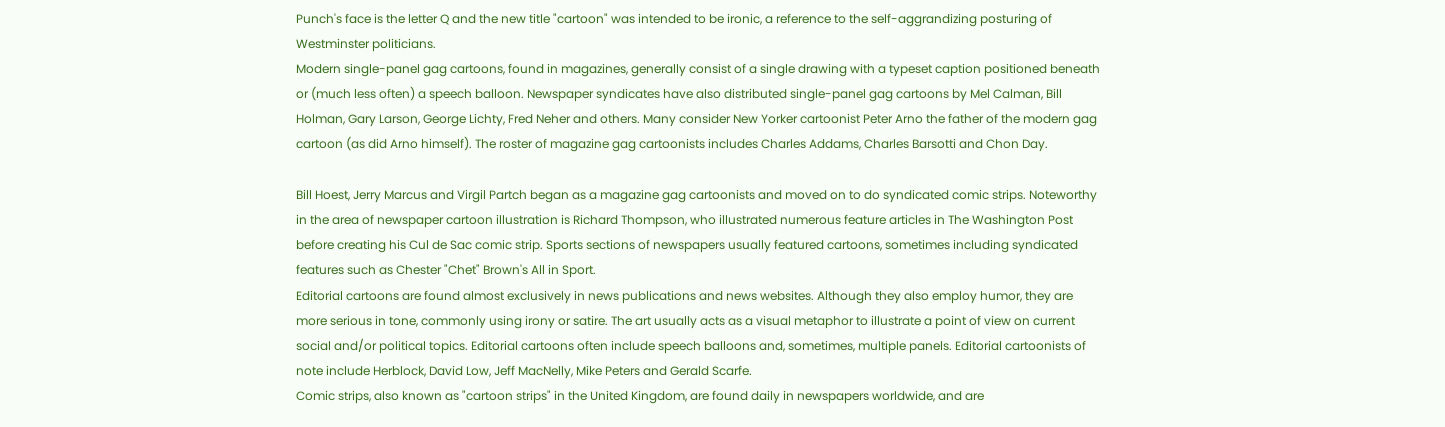Punch's face is the letter Q and the new title "cartoon" was intended to be ironic, a reference to the self-aggrandizing posturing of Westminster politicians.
Modern single-panel gag cartoons, found in magazines, generally consist of a single drawing with a typeset caption positioned beneath or (much less often) a speech balloon. Newspaper syndicates have also distributed single-panel gag cartoons by Mel Calman, Bill Holman, Gary Larson, George Lichty, Fred Neher and others. Many consider New Yorker cartoonist Peter Arno the father of the modern gag cartoon (as did Arno himself). The roster of magazine gag cartoonists includes Charles Addams, Charles Barsotti and Chon Day.

Bill Hoest, Jerry Marcus and Virgil Partch began as a magazine gag cartoonists and moved on to do syndicated comic strips. Noteworthy in the area of newspaper cartoon illustration is Richard Thompson, who illustrated numerous feature articles in The Washington Post before creating his Cul de Sac comic strip. Sports sections of newspapers usually featured cartoons, sometimes including syndicated features such as Chester "Chet" Brown's All in Sport.
Editorial cartoons are found almost exclusively in news publications and news websites. Although they also employ humor, they are more serious in tone, commonly using irony or satire. The art usually acts as a visual metaphor to illustrate a point of view on current social and/or political topics. Editorial cartoons often include speech balloons and, sometimes, multiple panels. Editorial cartoonists of note include Herblock, David Low, Jeff MacNelly, Mike Peters and Gerald Scarfe.
Comic strips, also known as "cartoon strips" in the United Kingdom, are found daily in newspapers worldwide, and are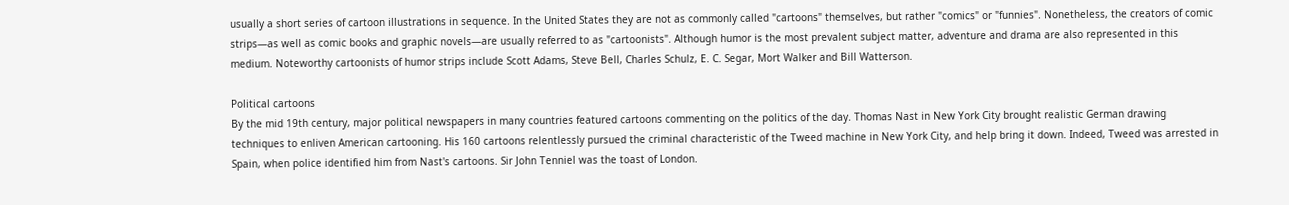usually a short series of cartoon illustrations in sequence. In the United States they are not as commonly called "cartoons" themselves, but rather "comics" or "funnies". Nonetheless, the creators of comic strips—as well as comic books and graphic novels—are usually referred to as "cartoonists". Although humor is the most prevalent subject matter, adventure and drama are also represented in this medium. Noteworthy cartoonists of humor strips include Scott Adams, Steve Bell, Charles Schulz, E. C. Segar, Mort Walker and Bill Watterson.

Political cartoons
By the mid 19th century, major political newspapers in many countries featured cartoons commenting on the politics of the day. Thomas Nast in New York City brought realistic German drawing techniques to enliven American cartooning. His 160 cartoons relentlessly pursued the criminal characteristic of the Tweed machine in New York City, and help bring it down. Indeed, Tweed was arrested in Spain, when police identified him from Nast's cartoons. Sir John Tenniel was the toast of London.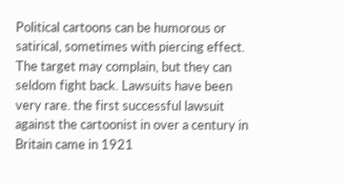Political cartoons can be humorous or satirical, sometimes with piercing effect. The target may complain, but they can seldom fight back. Lawsuits have been very rare. the first successful lawsuit against the cartoonist in over a century in Britain came in 1921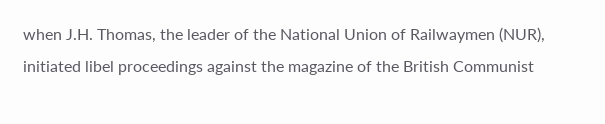when J.H. Thomas, the leader of the National Union of Railwaymen (NUR), initiated libel proceedings against the magazine of the British Communist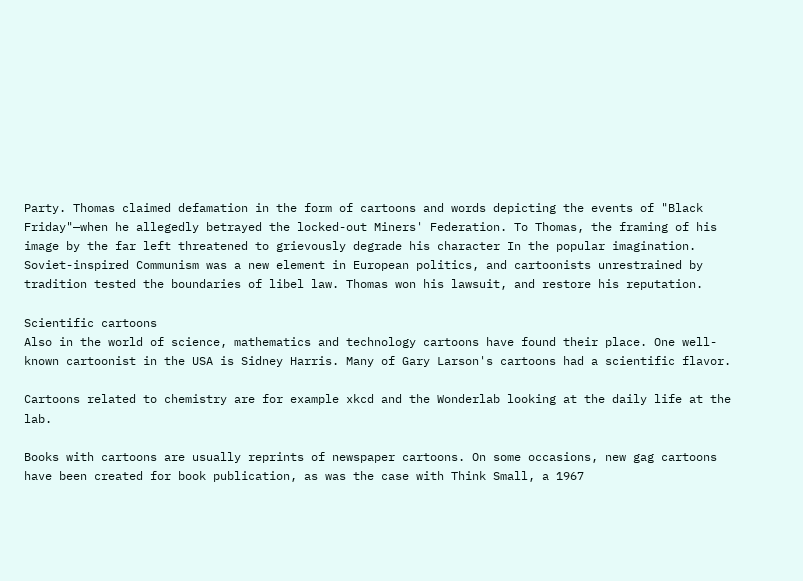Party. Thomas claimed defamation in the form of cartoons and words depicting the events of "Black Friday"—when he allegedly betrayed the locked-out Miners' Federation. To Thomas, the framing of his image by the far left threatened to grievously degrade his character In the popular imagination. Soviet-inspired Communism was a new element in European politics, and cartoonists unrestrained by tradition tested the boundaries of libel law. Thomas won his lawsuit, and restore his reputation.

Scientific cartoons
Also in the world of science, mathematics and technology cartoons have found their place. One well-known cartoonist in the USA is Sidney Harris. Many of Gary Larson's cartoons had a scientific flavor.

Cartoons related to chemistry are for example xkcd and the Wonderlab looking at the daily life at the lab.

Books with cartoons are usually reprints of newspaper cartoons. On some occasions, new gag cartoons have been created for book publication, as was the case with Think Small, a 1967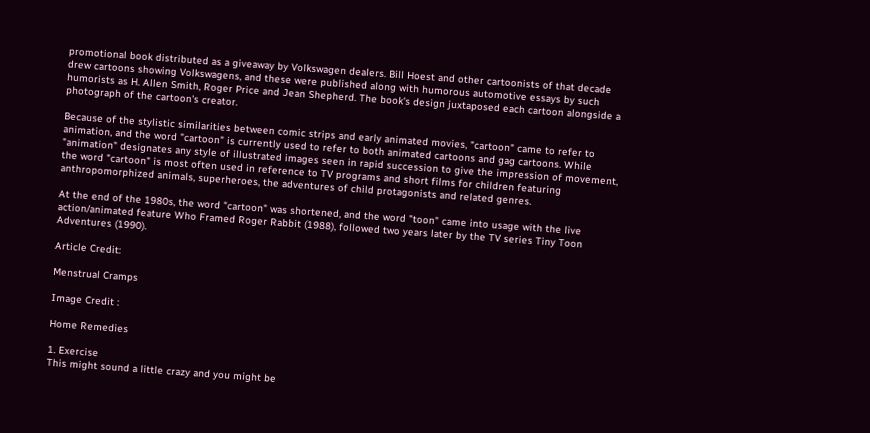promotional book distributed as a giveaway by Volkswagen dealers. Bill Hoest and other cartoonists of that decade drew cartoons showing Volkswagens, and these were published along with humorous automotive essays by such humorists as H. Allen Smith, Roger Price and Jean Shepherd. The book's design juxtaposed each cartoon alongside a photograph of the cartoon's creator.

Because of the stylistic similarities between comic strips and early animated movies, "cartoon" came to refer to animation, and the word "cartoon" is currently used to refer to both animated cartoons and gag cartoons. While "animation" designates any style of illustrated images seen in rapid succession to give the impression of movement, the word "cartoon" is most often used in reference to TV programs and short films for children featuring anthropomorphized animals, superheroes, the adventures of child protagonists and related genres.

At the end of the 1980s, the word "cartoon" was shortened, and the word "toon" came into usage with the live action/animated feature Who Framed Roger Rabbit (1988), followed two years later by the TV series Tiny Toon Adventures (1990).

Article Credit:

Menstrual Cramps

Image Credit :

Home Remedies

1. Exercise
This might sound a little crazy and you might be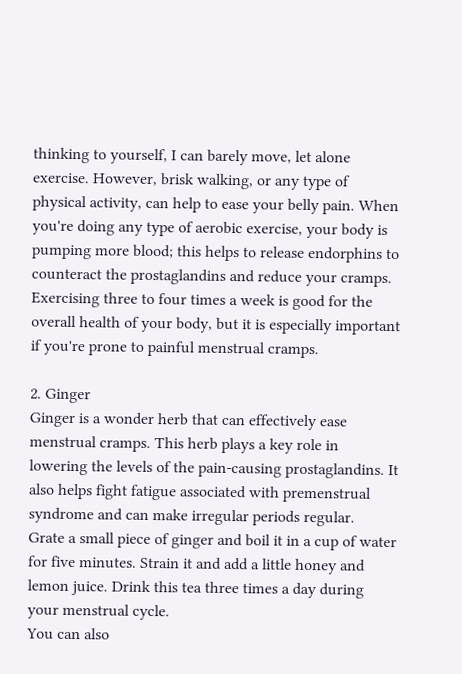thinking to yourself, I can barely move, let alone exercise. However, brisk walking, or any type of physical activity, can help to ease your belly pain. When you're doing any type of aerobic exercise, your body is pumping more blood; this helps to release endorphins to counteract the prostaglandins and reduce your cramps. Exercising three to four times a week is good for the overall health of your body, but it is especially important if you're prone to painful menstrual cramps.

2. Ginger
Ginger is a wonder herb that can effectively ease menstrual cramps. This herb plays a key role in lowering the levels of the pain-causing prostaglandins. It also helps fight fatigue associated with premenstrual syndrome and can make irregular periods regular.
Grate a small piece of ginger and boil it in a cup of water for five minutes. Strain it and add a little honey and lemon juice. Drink this tea three times a day during your menstrual cycle.
You can also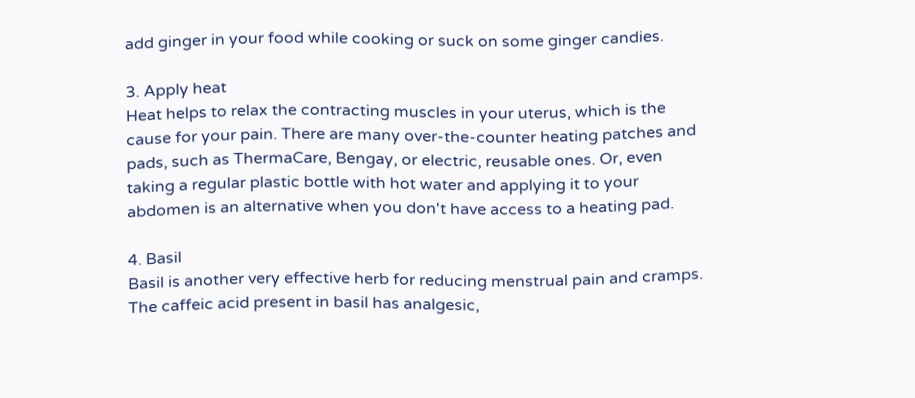add ginger in your food while cooking or suck on some ginger candies.

3. Apply heat
Heat helps to relax the contracting muscles in your uterus, which is the cause for your pain. There are many over-the-counter heating patches and pads, such as ThermaCare, Bengay, or electric, reusable ones. Or, even taking a regular plastic bottle with hot water and applying it to your abdomen is an alternative when you don't have access to a heating pad.

4. Basil
Basil is another very effective herb for reducing menstrual pain and cramps. The caffeic acid present in basil has analgesic,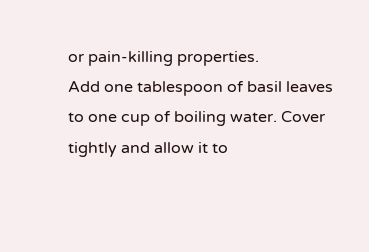or pain-killing properties.
Add one tablespoon of basil leaves to one cup of boiling water. Cover tightly and allow it to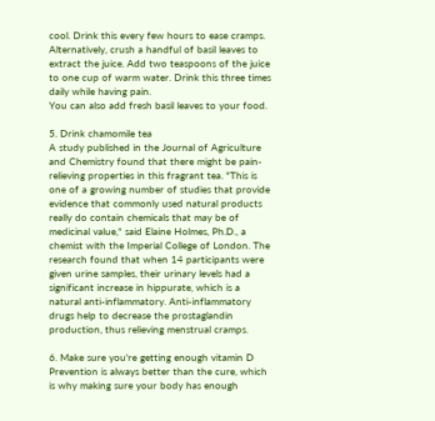cool. Drink this every few hours to ease cramps.
Alternatively, crush a handful of basil leaves to extract the juice. Add two teaspoons of the juice to one cup of warm water. Drink this three times daily while having pain.
You can also add fresh basil leaves to your food.

5. Drink chamomile tea
A study published in the Journal of Agriculture and Chemistry found that there might be pain-relieving properties in this fragrant tea. "This is one of a growing number of studies that provide evidence that commonly used natural products really do contain chemicals that may be of medicinal value," said Elaine Holmes, Ph.D., a chemist with the Imperial College of London. The research found that when 14 participants were given urine samples, their urinary levels had a significant increase in hippurate, which is a natural anti-inflammatory. Anti-inflammatory drugs help to decrease the prostaglandin production, thus relieving menstrual cramps.

6. Make sure you're getting enough vitamin D
Prevention is always better than the cure, which is why making sure your body has enough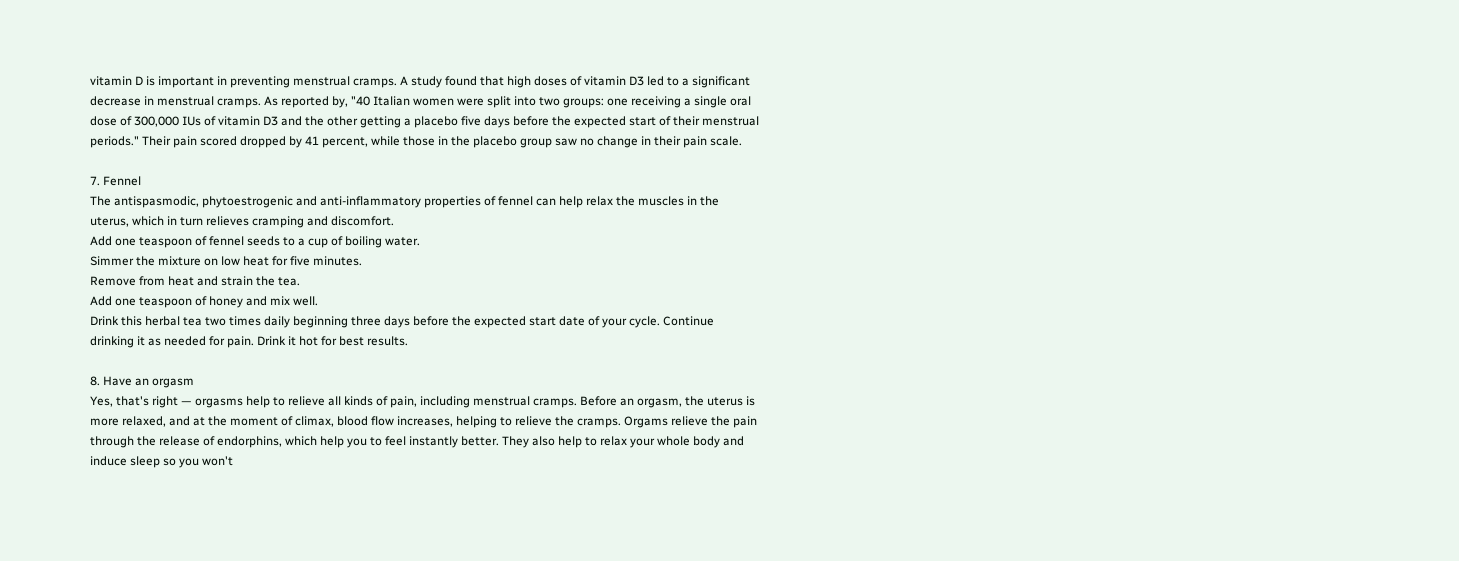vitamin D is important in preventing menstrual cramps. A study found that high doses of vitamin D3 led to a significant decrease in menstrual cramps. As reported by, "40 Italian women were split into two groups: one receiving a single oral dose of 300,000 IUs of vitamin D3 and the other getting a placebo five days before the expected start of their menstrual periods." Their pain scored dropped by 41 percent, while those in the placebo group saw no change in their pain scale.

7. Fennel
The antispasmodic, phytoestrogenic and anti-inflammatory properties of fennel can help relax the muscles in the uterus, which in turn relieves cramping and discomfort.
Add one teaspoon of fennel seeds to a cup of boiling water.
Simmer the mixture on low heat for five minutes.
Remove from heat and strain the tea.
Add one teaspoon of honey and mix well.
Drink this herbal tea two times daily beginning three days before the expected start date of your cycle. Continue drinking it as needed for pain. Drink it hot for best results.

8. Have an orgasm
Yes, that's right — orgasms help to relieve all kinds of pain, including menstrual cramps. Before an orgasm, the uterus is more relaxed, and at the moment of climax, blood flow increases, helping to relieve the cramps. Orgams relieve the pain through the release of endorphins, which help you to feel instantly better. They also help to relax your whole body and induce sleep so you won't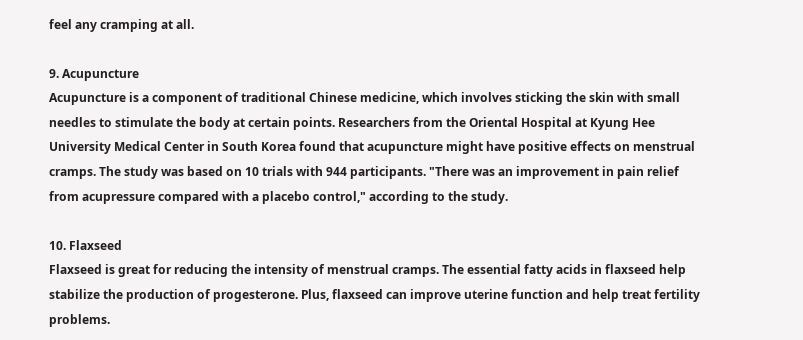feel any cramping at all.

9. Acupuncture
Acupuncture is a component of traditional Chinese medicine, which involves sticking the skin with small needles to stimulate the body at certain points. Researchers from the Oriental Hospital at Kyung Hee University Medical Center in South Korea found that acupuncture might have positive effects on menstrual cramps. The study was based on 10 trials with 944 participants. "There was an improvement in pain relief from acupressure compared with a placebo control," according to the study.

10. Flaxseed
Flaxseed is great for reducing the intensity of menstrual cramps. The essential fatty acids in flaxseed help stabilize the production of progesterone. Plus, flaxseed can improve uterine function and help treat fertility problems.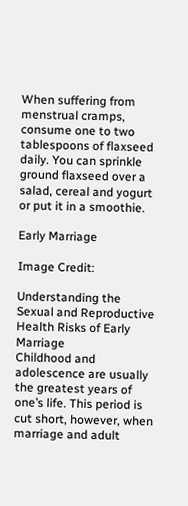When suffering from menstrual cramps, consume one to two tablespoons of flaxseed daily. You can sprinkle ground flaxseed over a salad, cereal and yogurt or put it in a smoothie.

Early Marriage

Image Credit:

Understanding the Sexual and Reproductive Health Risks of Early Marriage
Childhood and adolescence are usually the greatest years of one’s life. This period is cut short, however, when marriage and adult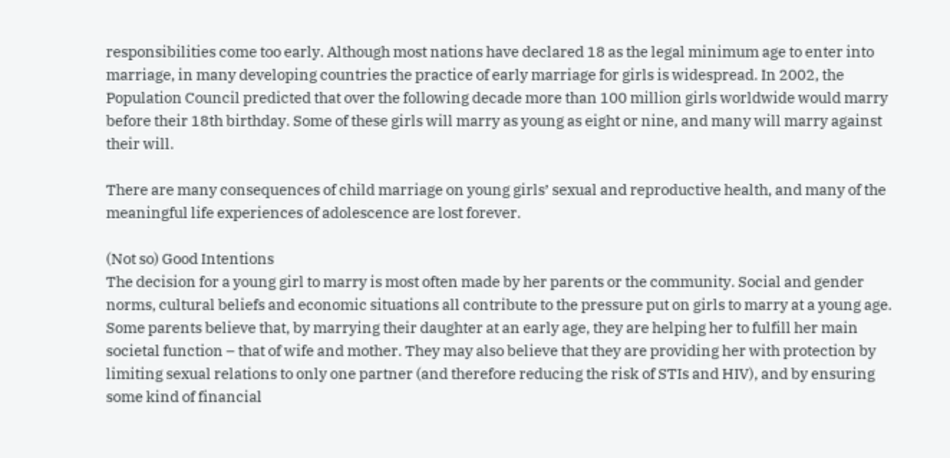responsibilities come too early. Although most nations have declared 18 as the legal minimum age to enter into marriage, in many developing countries the practice of early marriage for girls is widespread. In 2002, the Population Council predicted that over the following decade more than 100 million girls worldwide would marry before their 18th birthday. Some of these girls will marry as young as eight or nine, and many will marry against their will.

There are many consequences of child marriage on young girls’ sexual and reproductive health, and many of the meaningful life experiences of adolescence are lost forever.

(Not so) Good Intentions
The decision for a young girl to marry is most often made by her parents or the community. Social and gender norms, cultural beliefs and economic situations all contribute to the pressure put on girls to marry at a young age. Some parents believe that, by marrying their daughter at an early age, they are helping her to fulfill her main societal function – that of wife and mother. They may also believe that they are providing her with protection by limiting sexual relations to only one partner (and therefore reducing the risk of STIs and HIV), and by ensuring some kind of financial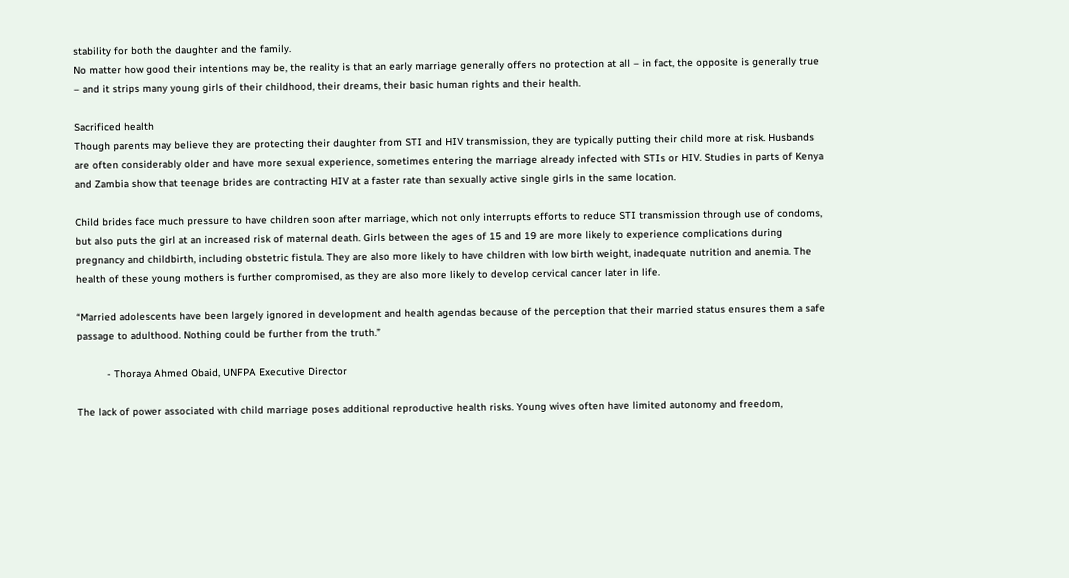stability for both the daughter and the family.
No matter how good their intentions may be, the reality is that an early marriage generally offers no protection at all – in fact, the opposite is generally true – and it strips many young girls of their childhood, their dreams, their basic human rights and their health.

Sacrificed health
Though parents may believe they are protecting their daughter from STI and HIV transmission, they are typically putting their child more at risk. Husbands are often considerably older and have more sexual experience, sometimes entering the marriage already infected with STIs or HIV. Studies in parts of Kenya and Zambia show that teenage brides are contracting HIV at a faster rate than sexually active single girls in the same location.

Child brides face much pressure to have children soon after marriage, which not only interrupts efforts to reduce STI transmission through use of condoms, but also puts the girl at an increased risk of maternal death. Girls between the ages of 15 and 19 are more likely to experience complications during pregnancy and childbirth, including obstetric fistula. They are also more likely to have children with low birth weight, inadequate nutrition and anemia. The health of these young mothers is further compromised, as they are also more likely to develop cervical cancer later in life.

“Married adolescents have been largely ignored in development and health agendas because of the perception that their married status ensures them a safe passage to adulthood. Nothing could be further from the truth.”

          - Thoraya Ahmed Obaid, UNFPA Executive Director

The lack of power associated with child marriage poses additional reproductive health risks. Young wives often have limited autonomy and freedom,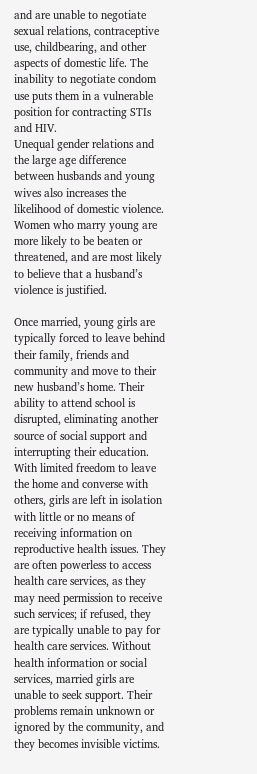and are unable to negotiate sexual relations, contraceptive use, childbearing, and other aspects of domestic life. The inability to negotiate condom use puts them in a vulnerable position for contracting STIs and HIV.
Unequal gender relations and the large age difference between husbands and young wives also increases the likelihood of domestic violence. Women who marry young are more likely to be beaten or threatened, and are most likely to believe that a husband’s violence is justified.

Once married, young girls are typically forced to leave behind their family, friends and community and move to their new husband’s home. Their ability to attend school is disrupted, eliminating another source of social support and interrupting their education. With limited freedom to leave the home and converse with others, girls are left in isolation with little or no means of receiving information on reproductive health issues. They are often powerless to access health care services, as they may need permission to receive such services; if refused, they are typically unable to pay for health care services. Without health information or social services, married girls are unable to seek support. Their problems remain unknown or ignored by the community, and they becomes invisible victims.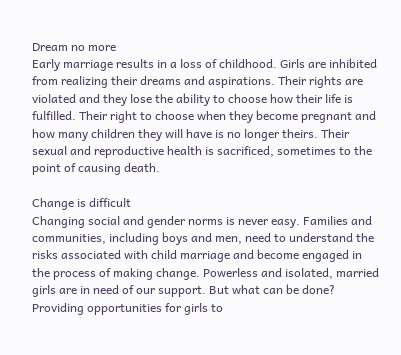Dream no more
Early marriage results in a loss of childhood. Girls are inhibited from realizing their dreams and aspirations. Their rights are violated and they lose the ability to choose how their life is fulfilled. Their right to choose when they become pregnant and how many children they will have is no longer theirs. Their sexual and reproductive health is sacrificed, sometimes to the point of causing death.

Change is difficult
Changing social and gender norms is never easy. Families and communities, including boys and men, need to understand the risks associated with child marriage and become engaged in the process of making change. Powerless and isolated, married girls are in need of our support. But what can be done?
Providing opportunities for girls to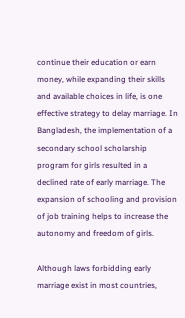continue their education or earn money, while expanding their skills and available choices in life, is one effective strategy to delay marriage. In Bangladesh, the implementation of a secondary school scholarship program for girls resulted in a declined rate of early marriage. The expansion of schooling and provision of job training helps to increase the autonomy and freedom of girls.

Although laws forbidding early marriage exist in most countries,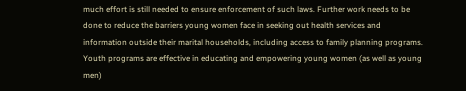much effort is still needed to ensure enforcement of such laws. Further work needs to be done to reduce the barriers young women face in seeking out health services and information outside their marital households, including access to family planning programs. Youth programs are effective in educating and empowering young women (as well as young men)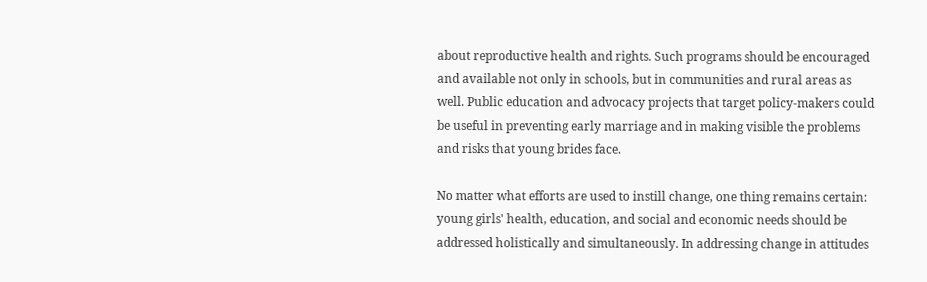about reproductive health and rights. Such programs should be encouraged and available not only in schools, but in communities and rural areas as well. Public education and advocacy projects that target policy-makers could be useful in preventing early marriage and in making visible the problems and risks that young brides face.

No matter what efforts are used to instill change, one thing remains certain: young girls' health, education, and social and economic needs should be addressed holistically and simultaneously. In addressing change in attitudes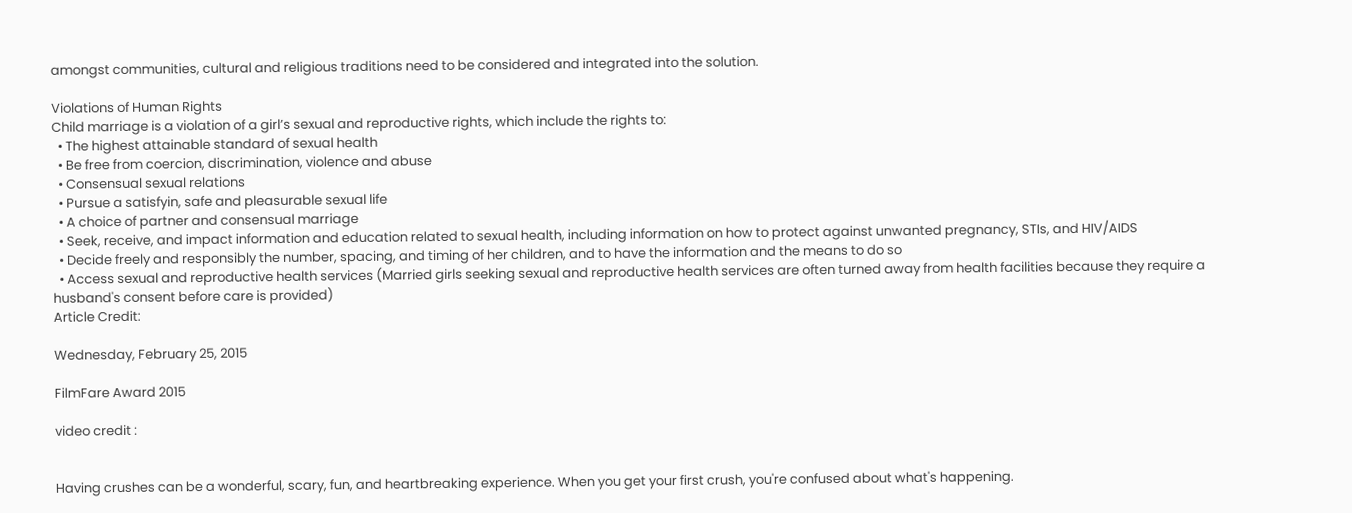amongst communities, cultural and religious traditions need to be considered and integrated into the solution.

Violations of Human Rights
Child marriage is a violation of a girl’s sexual and reproductive rights, which include the rights to:
  • The highest attainable standard of sexual health
  • Be free from coercion, discrimination, violence and abuse
  • Consensual sexual relations
  • Pursue a satisfyin, safe and pleasurable sexual life
  • A choice of partner and consensual marriage
  • Seek, receive, and impact information and education related to sexual health, including information on how to protect against unwanted pregnancy, STIs, and HIV/AIDS
  • Decide freely and responsibly the number, spacing, and timing of her children, and to have the information and the means to do so
  • Access sexual and reproductive health services (Married girls seeking sexual and reproductive health services are often turned away from health facilities because they require a husband's consent before care is provided)
Article Credit:

Wednesday, February 25, 2015

FilmFare Award 2015

video credit :


Having crushes can be a wonderful, scary, fun, and heartbreaking experience. When you get your first crush, you're confused about what's happening.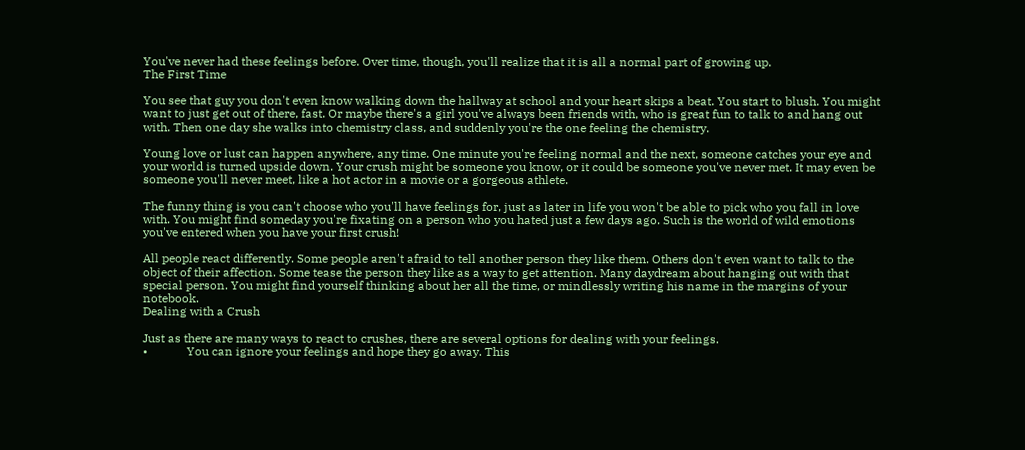You've never had these feelings before. Over time, though, you'll realize that it is all a normal part of growing up.
The First Time

You see that guy you don't even know walking down the hallway at school and your heart skips a beat. You start to blush. You might want to just get out of there, fast. Or maybe there's a girl you've always been friends with, who is great fun to talk to and hang out with. Then one day she walks into chemistry class, and suddenly you're the one feeling the chemistry.

Young love or lust can happen anywhere, any time. One minute you're feeling normal and the next, someone catches your eye and your world is turned upside down. Your crush might be someone you know, or it could be someone you've never met. It may even be someone you'll never meet, like a hot actor in a movie or a gorgeous athlete.

The funny thing is you can't choose who you'll have feelings for, just as later in life you won't be able to pick who you fall in love with. You might find someday you're fixating on a person who you hated just a few days ago. Such is the world of wild emotions you've entered when you have your first crush!

All people react differently. Some people aren't afraid to tell another person they like them. Others don't even want to talk to the object of their affection. Some tease the person they like as a way to get attention. Many daydream about hanging out with that special person. You might find yourself thinking about her all the time, or mindlessly writing his name in the margins of your notebook.
Dealing with a Crush

Just as there are many ways to react to crushes, there are several options for dealing with your feelings.
•             You can ignore your feelings and hope they go away. This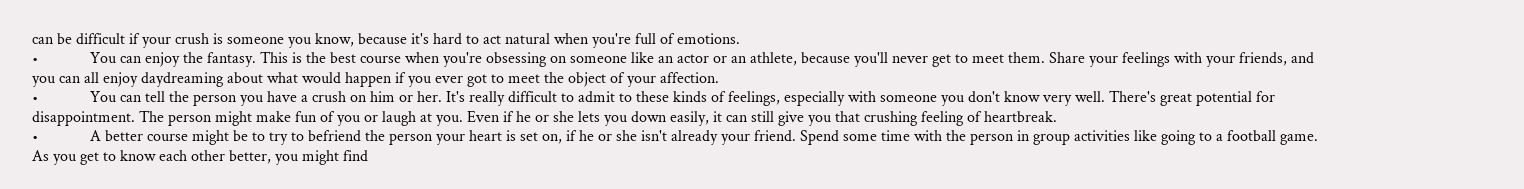can be difficult if your crush is someone you know, because it's hard to act natural when you're full of emotions.
•             You can enjoy the fantasy. This is the best course when you're obsessing on someone like an actor or an athlete, because you'll never get to meet them. Share your feelings with your friends, and you can all enjoy daydreaming about what would happen if you ever got to meet the object of your affection.
•             You can tell the person you have a crush on him or her. It's really difficult to admit to these kinds of feelings, especially with someone you don't know very well. There's great potential for disappointment. The person might make fun of you or laugh at you. Even if he or she lets you down easily, it can still give you that crushing feeling of heartbreak.
•             A better course might be to try to befriend the person your heart is set on, if he or she isn't already your friend. Spend some time with the person in group activities like going to a football game. As you get to know each other better, you might find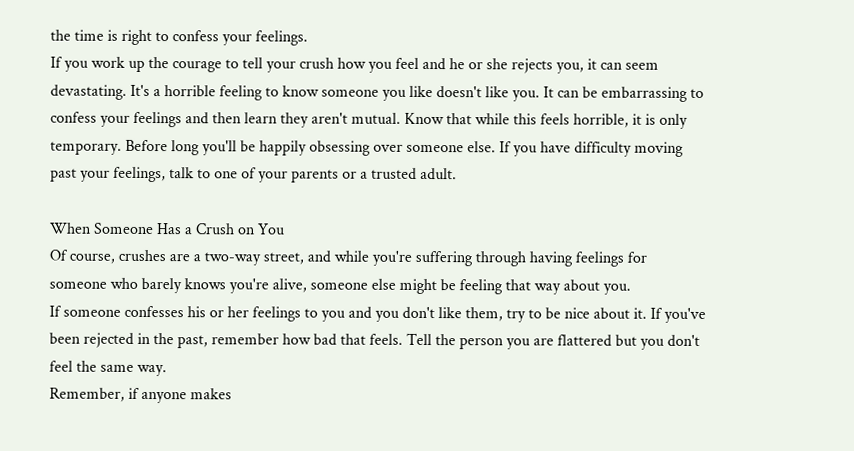the time is right to confess your feelings.
If you work up the courage to tell your crush how you feel and he or she rejects you, it can seem devastating. It's a horrible feeling to know someone you like doesn't like you. It can be embarrassing to confess your feelings and then learn they aren't mutual. Know that while this feels horrible, it is only temporary. Before long you'll be happily obsessing over someone else. If you have difficulty moving past your feelings, talk to one of your parents or a trusted adult.

When Someone Has a Crush on You
Of course, crushes are a two-way street, and while you're suffering through having feelings for someone who barely knows you're alive, someone else might be feeling that way about you.
If someone confesses his or her feelings to you and you don't like them, try to be nice about it. If you've been rejected in the past, remember how bad that feels. Tell the person you are flattered but you don't feel the same way.
Remember, if anyone makes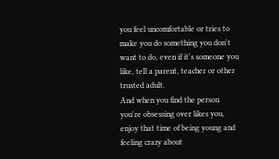you feel uncomfortable or tries to make you do something you don't want to do, even if it's someone you like, tell a parent, teacher or other trusted adult.
And when you find the person you're obsessing over likes you, enjoy that time of being young and feeling crazy about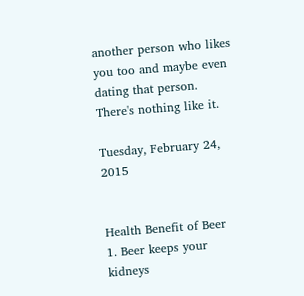another person who likes you too and maybe even dating that person. There's nothing like it.

Tuesday, February 24, 2015


Health Benefit of Beer
1. Beer keeps your kidneys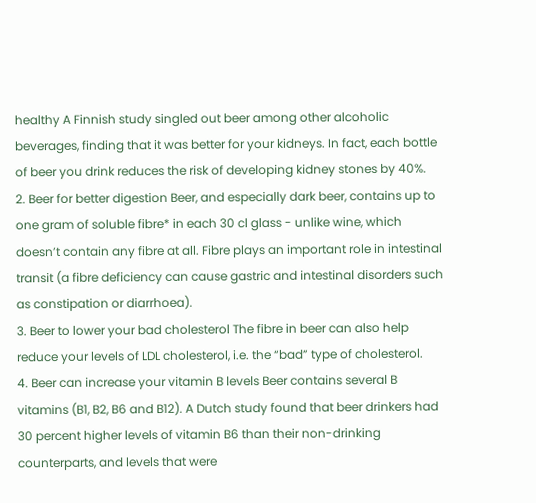healthy A Finnish study singled out beer among other alcoholic beverages, finding that it was better for your kidneys. In fact, each bottle of beer you drink reduces the risk of developing kidney stones by 40%.
2. Beer for better digestion Beer, and especially dark beer, contains up to one gram of soluble fibre* in each 30 cl glass - unlike wine, which doesn’t contain any fibre at all. Fibre plays an important role in intestinal transit (a fibre deficiency can cause gastric and intestinal disorders such as constipation or diarrhoea).
3. Beer to lower your bad cholesterol The fibre in beer can also help reduce your levels of LDL cholesterol, i.e. the “bad” type of cholesterol.
4. Beer can increase your vitamin B levels Beer contains several B vitamins (B1, B2, B6 and B12). A Dutch study found that beer drinkers had 30 percent higher levels of vitamin B6 than their non-drinking counterparts, and levels that were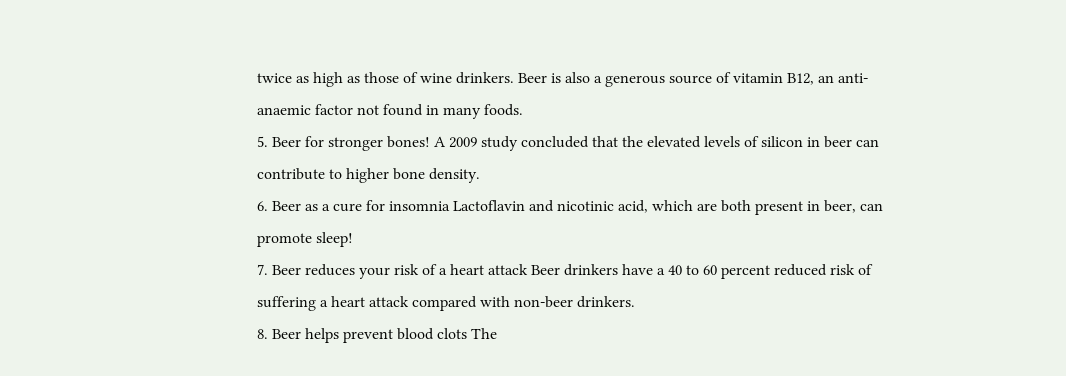twice as high as those of wine drinkers. Beer is also a generous source of vitamin B12, an anti-anaemic factor not found in many foods.
5. Beer for stronger bones! A 2009 study concluded that the elevated levels of silicon in beer can contribute to higher bone density.
6. Beer as a cure for insomnia Lactoflavin and nicotinic acid, which are both present in beer, can promote sleep!
7. Beer reduces your risk of a heart attack Beer drinkers have a 40 to 60 percent reduced risk of suffering a heart attack compared with non-beer drinkers.
8. Beer helps prevent blood clots The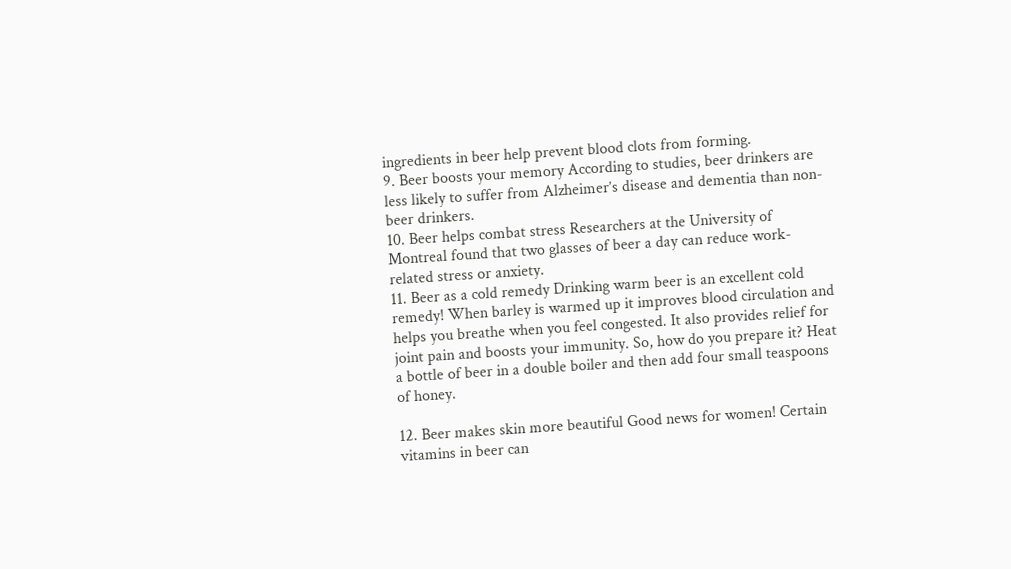ingredients in beer help prevent blood clots from forming.
9. Beer boosts your memory According to studies, beer drinkers are less likely to suffer from Alzheimer’s disease and dementia than non-beer drinkers.
10. Beer helps combat stress Researchers at the University of Montreal found that two glasses of beer a day can reduce work-related stress or anxiety.
11. Beer as a cold remedy Drinking warm beer is an excellent cold remedy! When barley is warmed up it improves blood circulation and helps you breathe when you feel congested. It also provides relief for joint pain and boosts your immunity. So, how do you prepare it? Heat a bottle of beer in a double boiler and then add four small teaspoons of honey.

12. Beer makes skin more beautiful Good news for women! Certain vitamins in beer can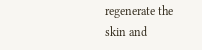regenerate the skin and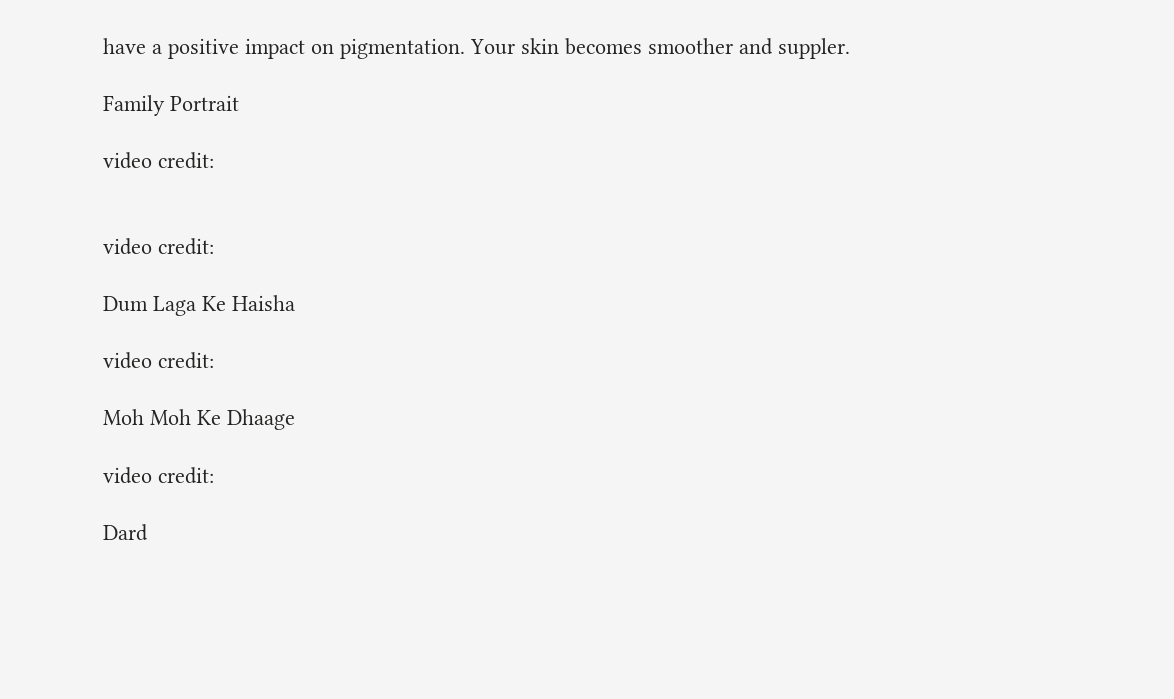have a positive impact on pigmentation. Your skin becomes smoother and suppler.

Family Portrait

video credit:


video credit:

Dum Laga Ke Haisha

video credit:

Moh Moh Ke Dhaage

video credit:

Dard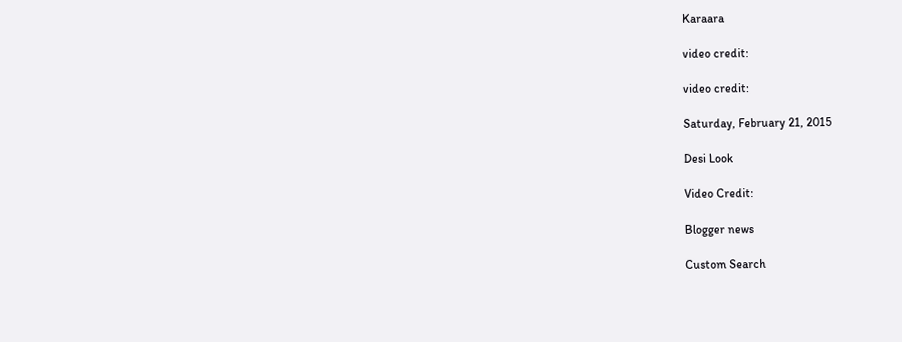Karaara

video credit:

video credit:

Saturday, February 21, 2015

Desi Look

Video Credit:

Blogger news

Custom Search